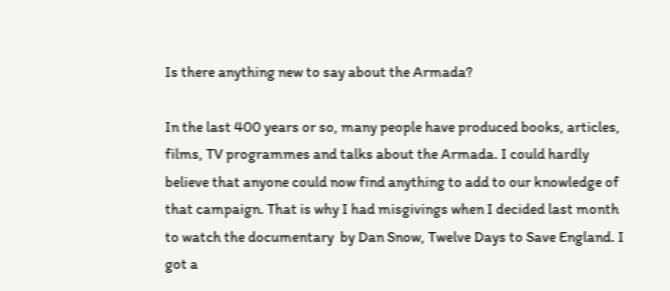Is there anything new to say about the Armada?

In the last 400 years or so, many people have produced books, articles, films, TV programmes and talks about the Armada. I could hardly believe that anyone could now find anything to add to our knowledge of that campaign. That is why I had misgivings when I decided last month to watch the documentary  by Dan Snow, Twelve Days to Save England. I got a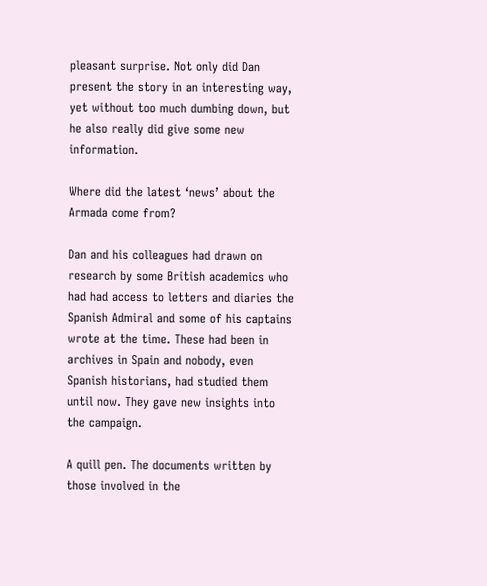pleasant surprise. Not only did Dan present the story in an interesting way, yet without too much dumbing down, but he also really did give some new information.

Where did the latest ‘news’ about the Armada come from?

Dan and his colleagues had drawn on research by some British academics who had had access to letters and diaries the Spanish Admiral and some of his captains wrote at the time. These had been in archives in Spain and nobody, even Spanish historians, had studied them until now. They gave new insights into the campaign.

A quill pen. The documents written by those involved in the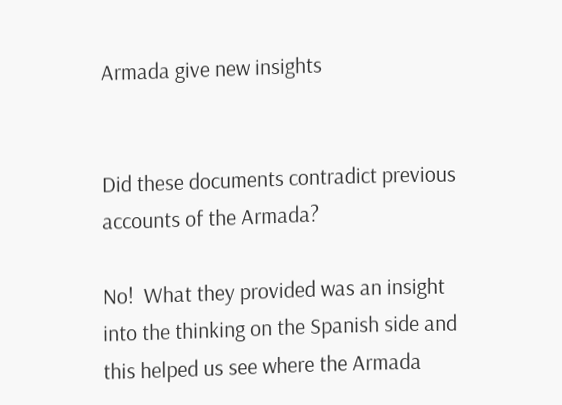Armada give new insights


Did these documents contradict previous accounts of the Armada?

No!  What they provided was an insight into the thinking on the Spanish side and this helped us see where the Armada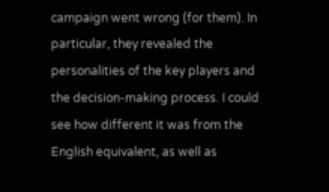campaign went wrong (for them). In particular, they revealed the personalities of the key players and the decision-making process. I could see how different it was from the English equivalent, as well as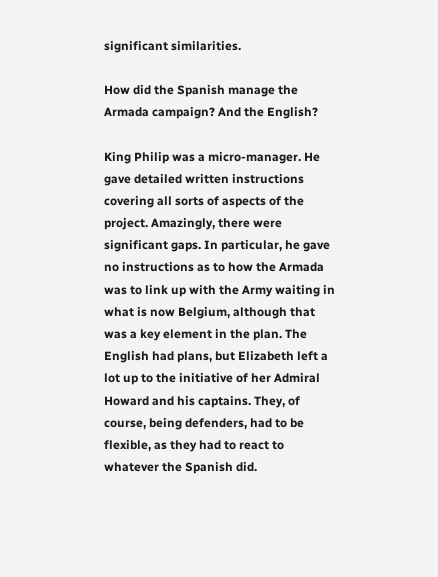significant similarities.

How did the Spanish manage the Armada campaign? And the English?

King Philip was a micro-manager. He gave detailed written instructions covering all sorts of aspects of the project. Amazingly, there were significant gaps. In particular, he gave no instructions as to how the Armada was to link up with the Army waiting in what is now Belgium, although that was a key element in the plan. The English had plans, but Elizabeth left a lot up to the initiative of her Admiral Howard and his captains. They, of course, being defenders, had to be flexible, as they had to react to whatever the Spanish did.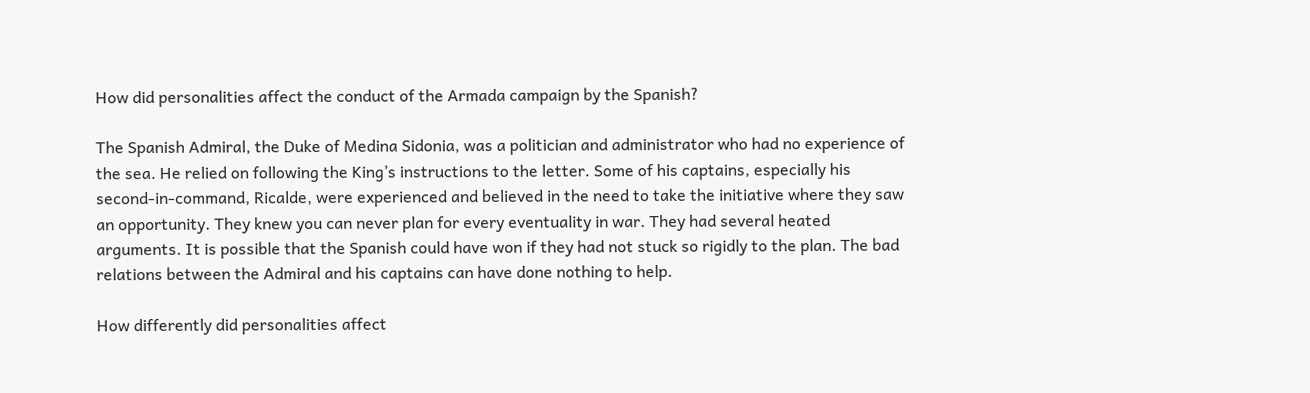How did personalities affect the conduct of the Armada campaign by the Spanish?

The Spanish Admiral, the Duke of Medina Sidonia, was a politician and administrator who had no experience of the sea. He relied on following the King’s instructions to the letter. Some of his captains, especially his second-in-command, Ricalde, were experienced and believed in the need to take the initiative where they saw an opportunity. They knew you can never plan for every eventuality in war. They had several heated arguments. It is possible that the Spanish could have won if they had not stuck so rigidly to the plan. The bad relations between the Admiral and his captains can have done nothing to help.

How differently did personalities affect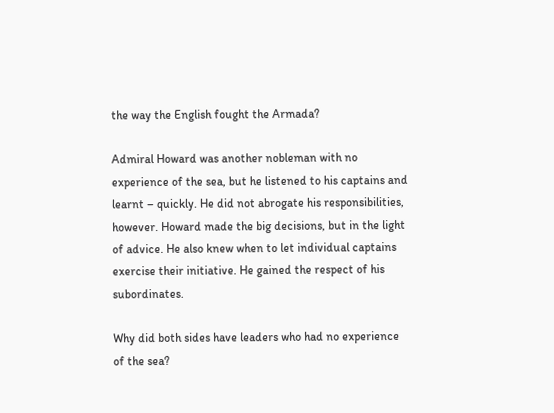the way the English fought the Armada?

Admiral Howard was another nobleman with no experience of the sea, but he listened to his captains and learnt – quickly. He did not abrogate his responsibilities, however. Howard made the big decisions, but in the light of advice. He also knew when to let individual captains exercise their initiative. He gained the respect of his subordinates.

Why did both sides have leaders who had no experience of the sea?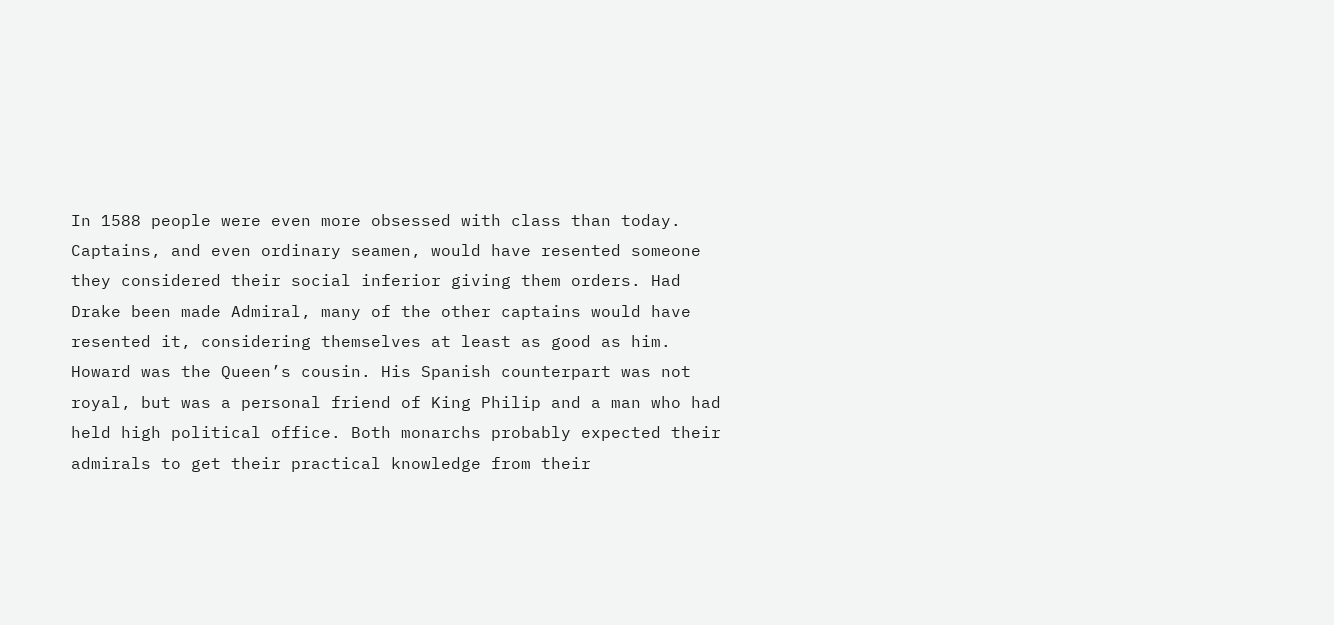In 1588 people were even more obsessed with class than today. Captains, and even ordinary seamen, would have resented someone they considered their social inferior giving them orders. Had Drake been made Admiral, many of the other captains would have resented it, considering themselves at least as good as him. Howard was the Queen’s cousin. His Spanish counterpart was not royal, but was a personal friend of King Philip and a man who had held high political office. Both monarchs probably expected their admirals to get their practical knowledge from their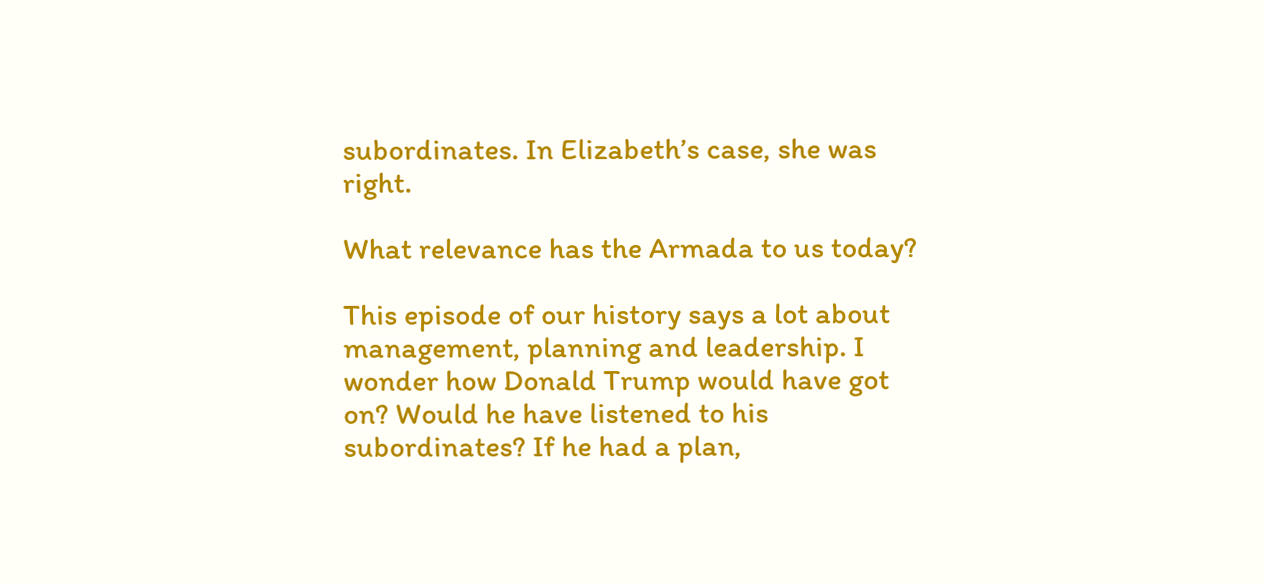subordinates. In Elizabeth’s case, she was right.

What relevance has the Armada to us today?

This episode of our history says a lot about management, planning and leadership. I wonder how Donald Trump would have got on? Would he have listened to his subordinates? If he had a plan,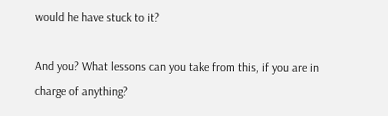would he have stuck to it?

And you? What lessons can you take from this, if you are in charge of anything?